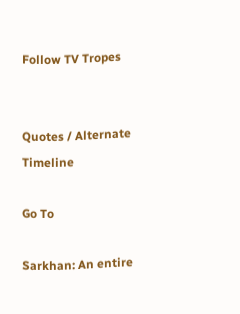Follow TV Tropes


Quotes / Alternate Timeline

Go To

Sarkhan: An entire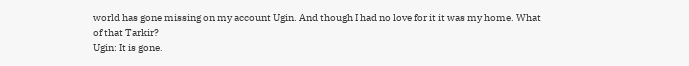world has gone missing on my account Ugin. And though I had no love for it it was my home. What of that Tarkir?
Ugin: It is gone.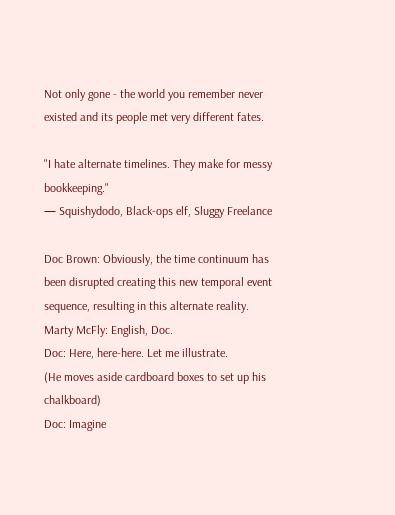Not only gone - the world you remember never existed and its people met very different fates.

"I hate alternate timelines. They make for messy bookkeeping."
— Squishydodo, Black-ops elf, Sluggy Freelance

Doc Brown: Obviously, the time continuum has been disrupted creating this new temporal event sequence, resulting in this alternate reality.
Marty McFly: English, Doc.
Doc: Here, here-here. Let me illustrate.
(He moves aside cardboard boxes to set up his chalkboard)
Doc: Imagine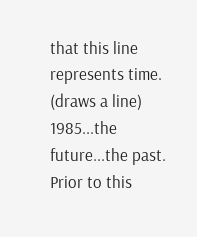that this line represents time. (draws a line) 1985...the future...the past. Prior to this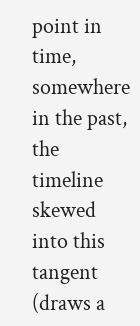point in time, somewhere in the past, the timeline skewed into this tangent (draws a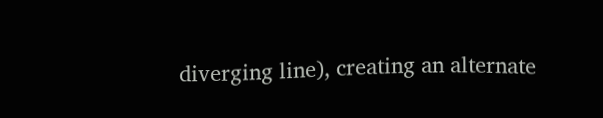diverging line), creating an alternate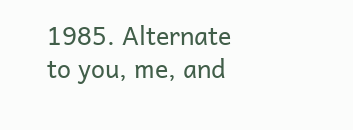1985. Alternate to you, me, and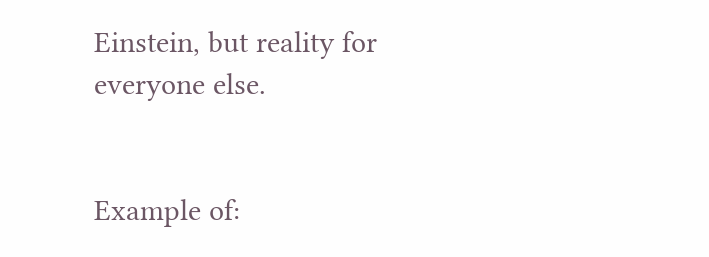Einstein, but reality for everyone else.


Example of: